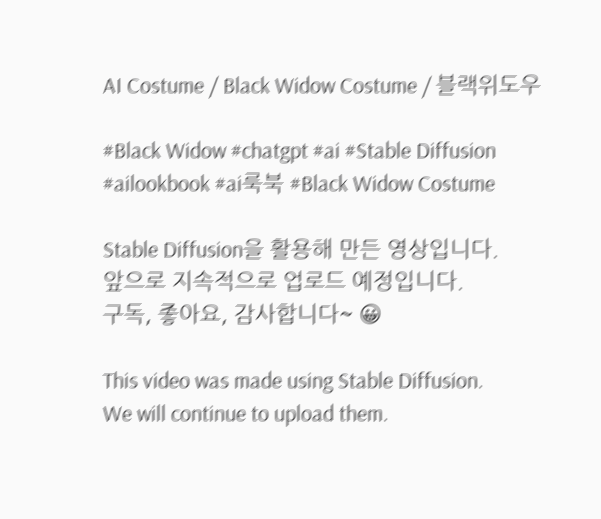AI Costume / Black Widow Costume / 블랙위도우

#Black Widow #chatgpt #ai #Stable Diffusion #ailookbook #ai룩북 #Black Widow Costume

Stable Diffusion을 활용해 만든 영상입니다.
앞으로 지속적으로 업로드 예정입니다.
구독, 좋아요, 감사합니다~ 😀

This video was made using Stable Diffusion.
We will continue to upload them.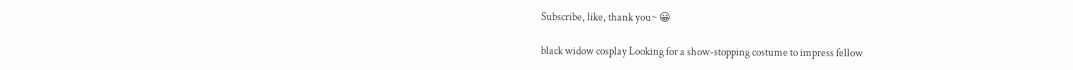Subscribe, like, thank you~ 😀

black widow cosplay Looking for a show-stopping costume to impress fellow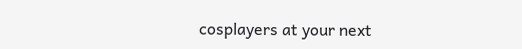cosplayers at your next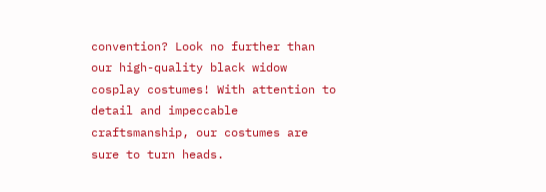convention? Look no further than our high-quality black widow cosplay costumes! With attention to detail and impeccable craftsmanship, our costumes are sure to turn heads.